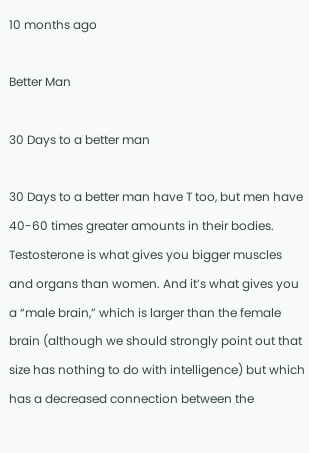10 months ago

Better Man

30 Days to a better man

30 Days to a better man have T too, but men have 40-60 times greater amounts in their bodies. Testosterone is what gives you bigger muscles and organs than women. And it’s what gives you a “male brain,” which is larger than the female brain (although we should strongly point out that size has nothing to do with intelligence) but which has a decreased connection between the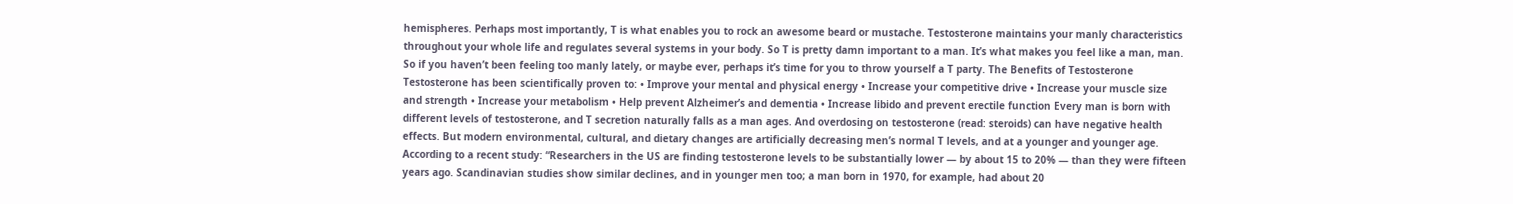hemispheres. Perhaps most importantly, T is what enables you to rock an awesome beard or mustache. Testosterone maintains your manly characteristics throughout your whole life and regulates several systems in your body. So T is pretty damn important to a man. It’s what makes you feel like a man, man. So if you haven’t been feeling too manly lately, or maybe ever, perhaps it’s time for you to throw yourself a T party. The Benefits of Testosterone Testosterone has been scientifically proven to: • Improve your mental and physical energy • Increase your competitive drive • Increase your muscle size and strength • Increase your metabolism • Help prevent Alzheimer’s and dementia • Increase libido and prevent erectile function Every man is born with different levels of testosterone, and T secretion naturally falls as a man ages. And overdosing on testosterone (read: steroids) can have negative health effects. But modern environmental, cultural, and dietary changes are artificially decreasing men’s normal T levels, and at a younger and younger age. According to a recent study: “Researchers in the US are finding testosterone levels to be substantially lower — by about 15 to 20% — than they were fifteen years ago. Scandinavian studies show similar declines, and in younger men too; a man born in 1970, for example, had about 20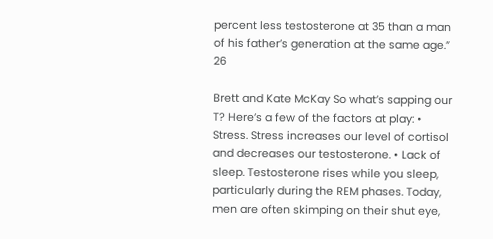percent less testosterone at 35 than a man of his father’s generation at the same age.” 26

Brett and Kate McKay So what’s sapping our T? Here’s a few of the factors at play: • Stress. Stress increases our level of cortisol and decreases our testosterone. • Lack of sleep. Testosterone rises while you sleep, particularly during the REM phases. Today, men are often skimping on their shut eye,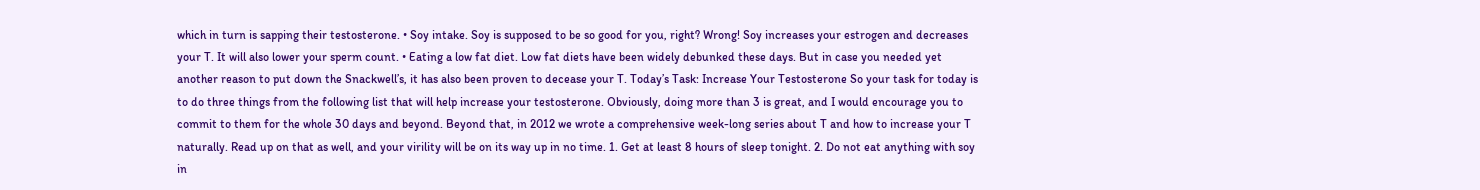which in turn is sapping their testosterone. • Soy intake. Soy is supposed to be so good for you, right? Wrong! Soy increases your estrogen and decreases your T. It will also lower your sperm count. • Eating a low fat diet. Low fat diets have been widely debunked these days. But in case you needed yet another reason to put down the Snackwell’s, it has also been proven to decease your T. Today’s Task: Increase Your Testosterone So your task for today is to do three things from the following list that will help increase your testosterone. Obviously, doing more than 3 is great, and I would encourage you to commit to them for the whole 30 days and beyond. Beyond that, in 2012 we wrote a comprehensive week-long series about T and how to increase your T naturally. Read up on that as well, and your virility will be on its way up in no time. 1. Get at least 8 hours of sleep tonight. 2. Do not eat anything with soy in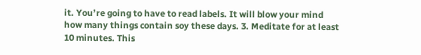it. You’re going to have to read labels. It will blow your mind how many things contain soy these days. 3. Meditate for at least 10 minutes. This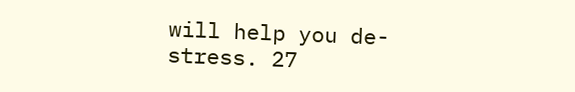will help you de-stress. 27